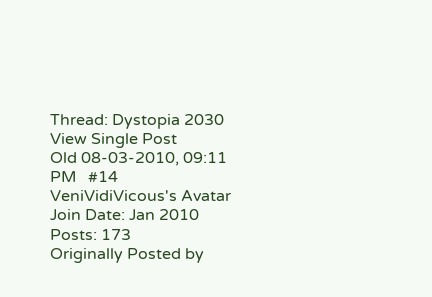Thread: Dystopia 2030
View Single Post
Old 08-03-2010, 09:11 PM   #14
VeniVidiVicous's Avatar
Join Date: Jan 2010
Posts: 173
Originally Posted by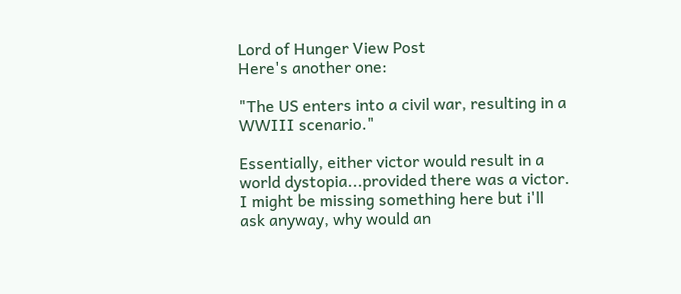Lord of Hunger View Post
Here's another one:

"The US enters into a civil war, resulting in a WWIII scenario."

Essentially, either victor would result in a world dystopia...provided there was a victor.
I might be missing something here but i'll ask anyway, why would an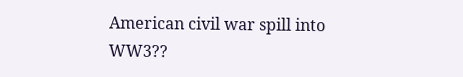American civil war spill into WW3??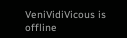VeniVidiVicous is offline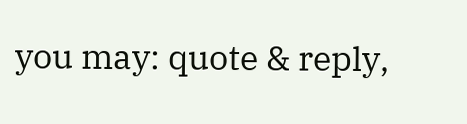you may: quote & reply,